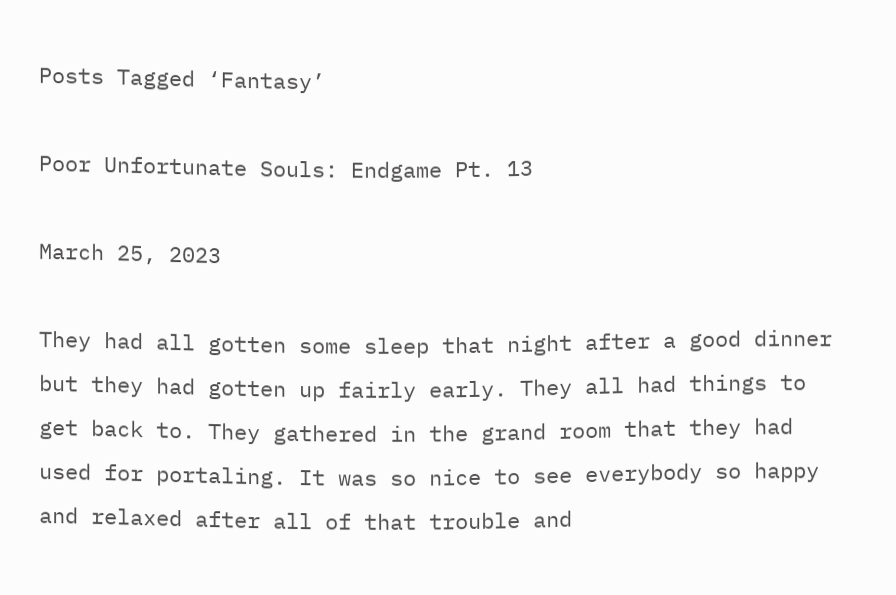Posts Tagged ‘Fantasy’

Poor Unfortunate Souls: Endgame Pt. 13

March 25, 2023

They had all gotten some sleep that night after a good dinner but they had gotten up fairly early. They all had things to get back to. They gathered in the grand room that they had used for portaling. It was so nice to see everybody so happy and relaxed after all of that trouble and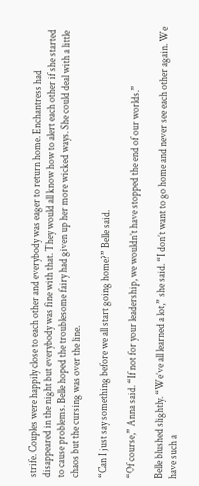strife. Couples were happily close to each other and everybody was eager to return home. Enchantress had disappeared in the night but everybody was fine with that. They would all know how to alert each other if she started to cause problems. Belle hoped the troublesome fairy had given up her more wicked ways. She could deal with a little chaos but the cursing was over the line.

“Can I just say something before we all start going home?” Belle said.

“Of course,” Anna said. “If not for your leadership, we wouldn’t have stopped the end of our worlds.”

Belle blushed slightly. “We’ve all learned a lot,” she said. “I don’t want to go home and never see each other again. We have such a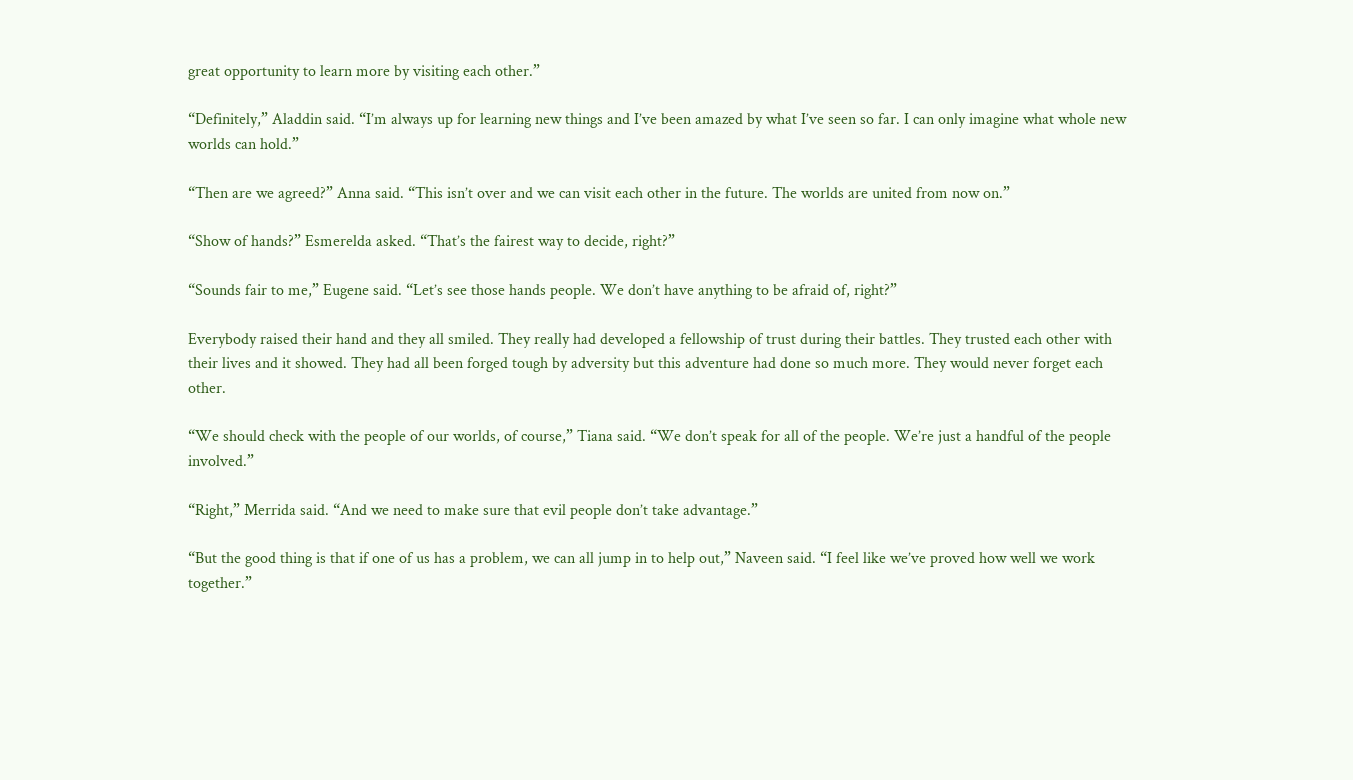great opportunity to learn more by visiting each other.”

“Definitely,” Aladdin said. “I’m always up for learning new things and I’ve been amazed by what I’ve seen so far. I can only imagine what whole new worlds can hold.”

“Then are we agreed?” Anna said. “This isn’t over and we can visit each other in the future. The worlds are united from now on.”

“Show of hands?” Esmerelda asked. “That’s the fairest way to decide, right?”

“Sounds fair to me,” Eugene said. “Let’s see those hands people. We don’t have anything to be afraid of, right?”

Everybody raised their hand and they all smiled. They really had developed a fellowship of trust during their battles. They trusted each other with their lives and it showed. They had all been forged tough by adversity but this adventure had done so much more. They would never forget each other.

“We should check with the people of our worlds, of course,” Tiana said. “We don’t speak for all of the people. We’re just a handful of the people involved.”

“Right,” Merrida said. “And we need to make sure that evil people don’t take advantage.”

“But the good thing is that if one of us has a problem, we can all jump in to help out,” Naveen said. “I feel like we’ve proved how well we work together.”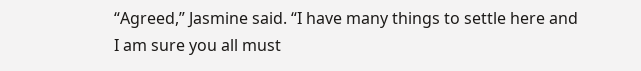“Agreed,” Jasmine said. “I have many things to settle here and I am sure you all must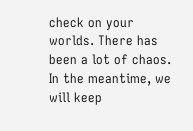check on your worlds. There has been a lot of chaos. In the meantime, we will keep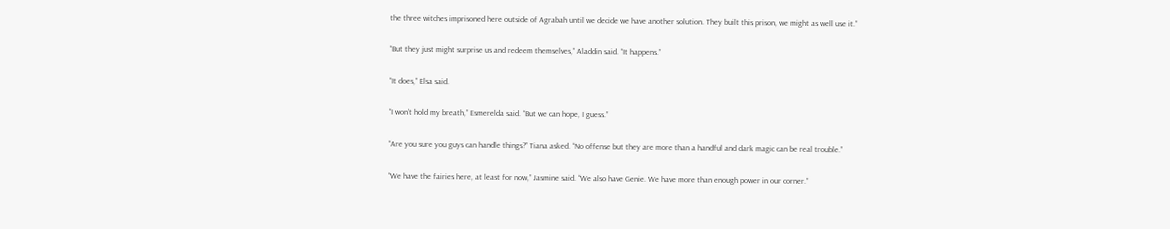the three witches imprisoned here outside of Agrabah until we decide we have another solution. They built this prison, we might as well use it.”

“But they just might surprise us and redeem themselves,” Aladdin said. “It happens.”

“It does,” Elsa said.

“I won’t hold my breath,” Esmerelda said. “But we can hope, I guess.”

“Are you sure you guys can handle things?” Tiana asked. “No offense but they are more than a handful and dark magic can be real trouble.”

“We have the fairies here, at least for now,” Jasmine said. “We also have Genie. We have more than enough power in our corner.”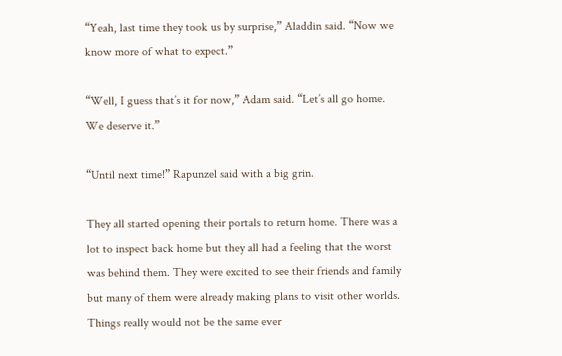“Yeah, last time they took us by surprise,” Aladdin said. “Now we know more of what to expect.”

“Well, I guess that’s it for now,” Adam said. “Let’s all go home. We deserve it.”

“Until next time!” Rapunzel said with a big grin.

They all started opening their portals to return home. There was a lot to inspect back home but they all had a feeling that the worst was behind them. They were excited to see their friends and family but many of them were already making plans to visit other worlds. Things really would not be the same ever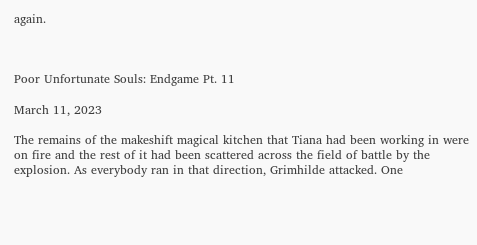again.



Poor Unfortunate Souls: Endgame Pt. 11

March 11, 2023

The remains of the makeshift magical kitchen that Tiana had been working in were on fire and the rest of it had been scattered across the field of battle by the explosion. As everybody ran in that direction, Grimhilde attacked. One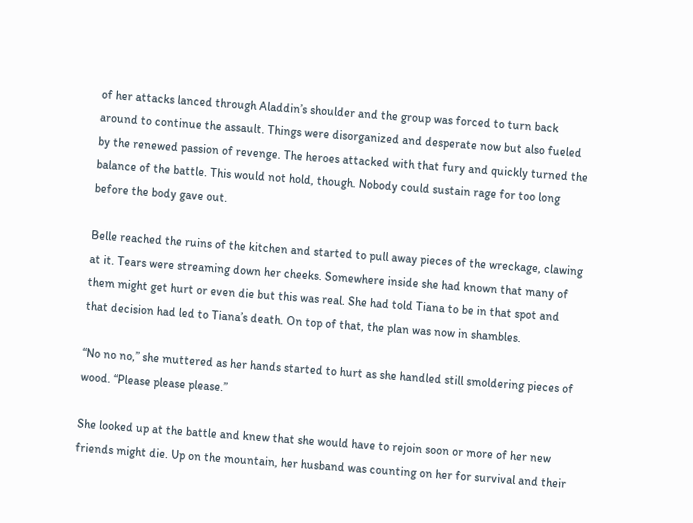of her attacks lanced through Aladdin’s shoulder and the group was forced to turn back around to continue the assault. Things were disorganized and desperate now but also fueled by the renewed passion of revenge. The heroes attacked with that fury and quickly turned the balance of the battle. This would not hold, though. Nobody could sustain rage for too long before the body gave out.

Belle reached the ruins of the kitchen and started to pull away pieces of the wreckage, clawing at it. Tears were streaming down her cheeks. Somewhere inside she had known that many of them might get hurt or even die but this was real. She had told Tiana to be in that spot and that decision had led to Tiana’s death. On top of that, the plan was now in shambles.

“No no no,” she muttered as her hands started to hurt as she handled still smoldering pieces of wood. “Please please please.”

She looked up at the battle and knew that she would have to rejoin soon or more of her new friends might die. Up on the mountain, her husband was counting on her for survival and their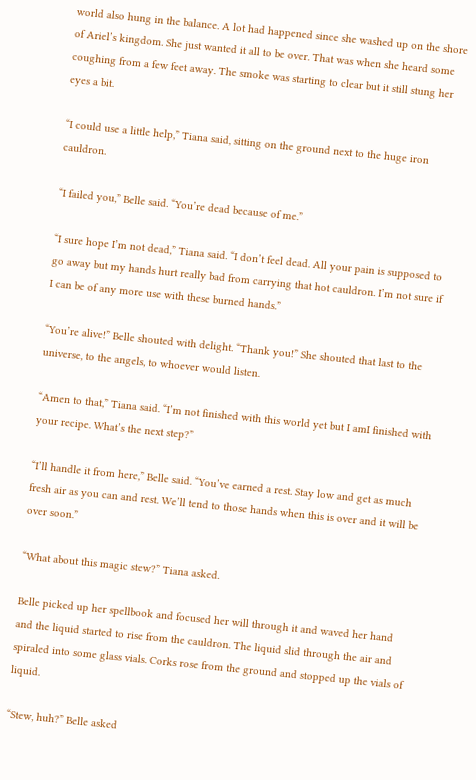world also hung in the balance. A lot had happened since she washed up on the shore of Ariel’s kingdom. She just wanted it all to be over. That was when she heard some coughing from a few feet away. The smoke was starting to clear but it still stung her eyes a bit.

“I could use a little help,” Tiana said, sitting on the ground next to the huge iron cauldron.

“I failed you,” Belle said. “You’re dead because of me.”

“I sure hope I’m not dead,” Tiana said. “I don’t feel dead. All your pain is supposed to go away but my hands hurt really bad from carrying that hot cauldron. I’m not sure if I can be of any more use with these burned hands.”

“You’re alive!” Belle shouted with delight. “Thank you!” She shouted that last to the universe, to the angels, to whoever would listen.

“Amen to that,” Tiana said. “I’m not finished with this world yet but I amI finished with your recipe. What’s the next step?”

“I’ll handle it from here,” Belle said. “You’ve earned a rest. Stay low and get as much fresh air as you can and rest. We’ll tend to those hands when this is over and it will be over soon.”

“What about this magic stew?” Tiana asked.

Belle picked up her spellbook and focused her will through it and waved her hand and the liquid started to rise from the cauldron. The liquid slid through the air and spiraled into some glass vials. Corks rose from the ground and stopped up the vials of liquid.

“Stew, huh?” Belle asked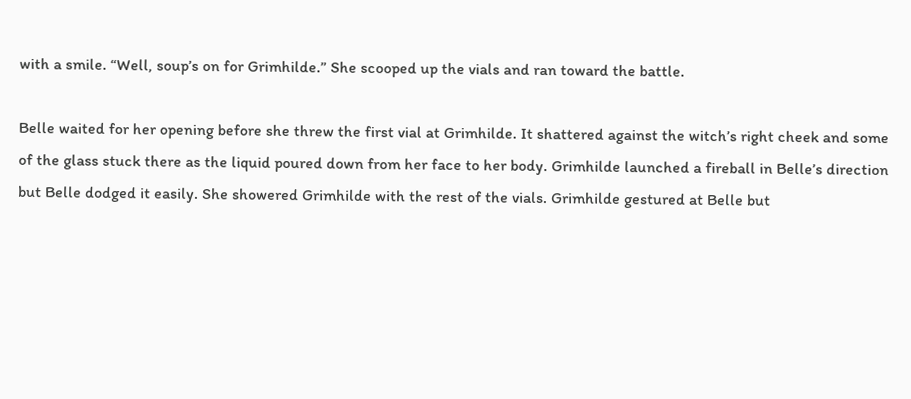with a smile. “Well, soup’s on for Grimhilde.” She scooped up the vials and ran toward the battle.

Belle waited for her opening before she threw the first vial at Grimhilde. It shattered against the witch’s right cheek and some of the glass stuck there as the liquid poured down from her face to her body. Grimhilde launched a fireball in Belle’s direction but Belle dodged it easily. She showered Grimhilde with the rest of the vials. Grimhilde gestured at Belle but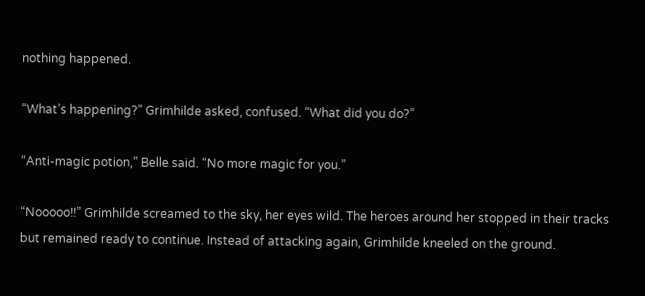nothing happened.

“What’s happening?” Grimhilde asked, confused. “What did you do?”

“Anti-magic potion,” Belle said. “No more magic for you.”

“Nooooo!!” Grimhilde screamed to the sky, her eyes wild. The heroes around her stopped in their tracks but remained ready to continue. Instead of attacking again, Grimhilde kneeled on the ground.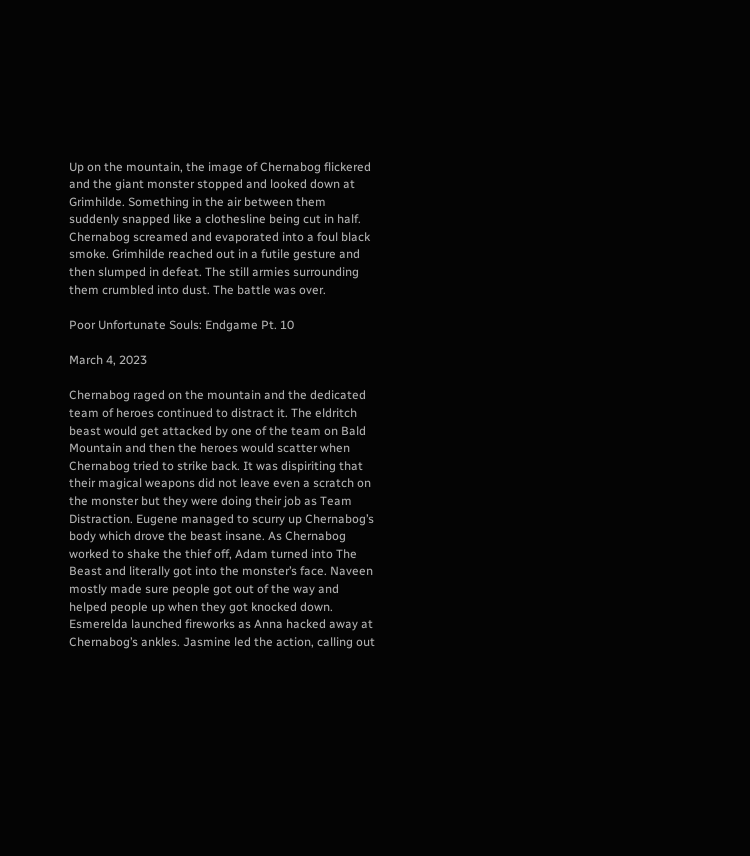Up on the mountain, the image of Chernabog flickered and the giant monster stopped and looked down at Grimhilde. Something in the air between them suddenly snapped like a clothesline being cut in half. Chernabog screamed and evaporated into a foul black smoke. Grimhilde reached out in a futile gesture and then slumped in defeat. The still armies surrounding them crumbled into dust. The battle was over.

Poor Unfortunate Souls: Endgame Pt. 10

March 4, 2023

Chernabog raged on the mountain and the dedicated team of heroes continued to distract it. The eldritch beast would get attacked by one of the team on Bald Mountain and then the heroes would scatter when Chernabog tried to strike back. It was dispiriting that their magical weapons did not leave even a scratch on the monster but they were doing their job as Team Distraction. Eugene managed to scurry up Chernabog’s body which drove the beast insane. As Chernabog worked to shake the thief off, Adam turned into The Beast and literally got into the monster’s face. Naveen mostly made sure people got out of the way and helped people up when they got knocked down. Esmerelda launched fireworks as Anna hacked away at Chernabog’s ankles. Jasmine led the action, calling out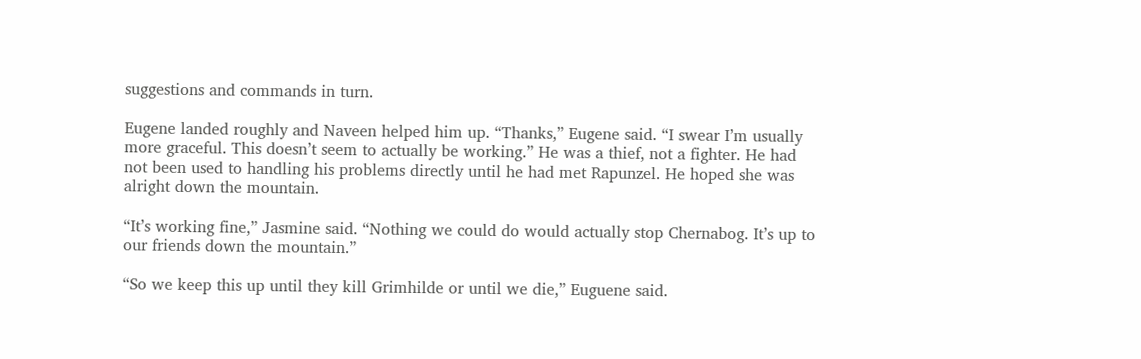suggestions and commands in turn.

Eugene landed roughly and Naveen helped him up. “Thanks,” Eugene said. “I swear I’m usually more graceful. This doesn’t seem to actually be working.” He was a thief, not a fighter. He had not been used to handling his problems directly until he had met Rapunzel. He hoped she was alright down the mountain.

“It’s working fine,” Jasmine said. “Nothing we could do would actually stop Chernabog. It’s up to our friends down the mountain.”

“So we keep this up until they kill Grimhilde or until we die,” Euguene said.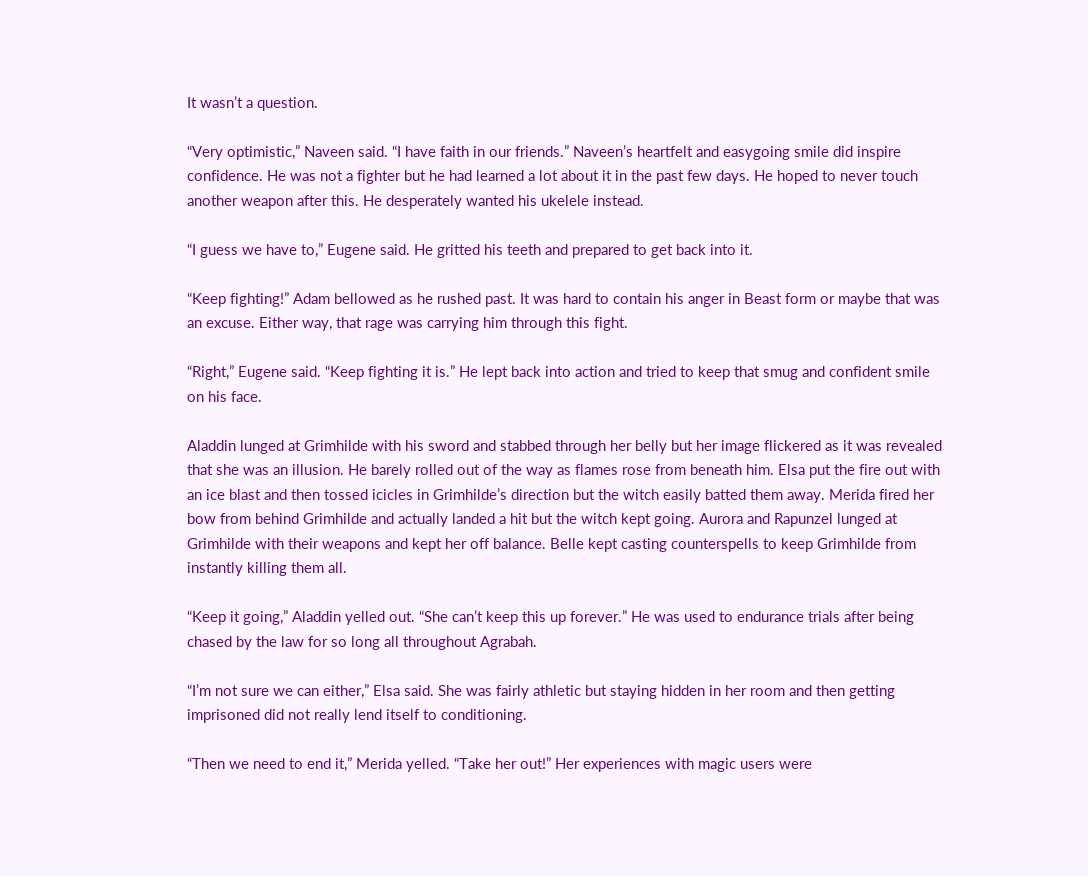It wasn’t a question.

“Very optimistic,” Naveen said. “I have faith in our friends.” Naveen’s heartfelt and easygoing smile did inspire confidence. He was not a fighter but he had learned a lot about it in the past few days. He hoped to never touch another weapon after this. He desperately wanted his ukelele instead.

“I guess we have to,” Eugene said. He gritted his teeth and prepared to get back into it.

“Keep fighting!” Adam bellowed as he rushed past. It was hard to contain his anger in Beast form or maybe that was an excuse. Either way, that rage was carrying him through this fight.

“Right,” Eugene said. “Keep fighting it is.” He lept back into action and tried to keep that smug and confident smile on his face.

Aladdin lunged at Grimhilde with his sword and stabbed through her belly but her image flickered as it was revealed that she was an illusion. He barely rolled out of the way as flames rose from beneath him. Elsa put the fire out with an ice blast and then tossed icicles in Grimhilde’s direction but the witch easily batted them away. Merida fired her bow from behind Grimhilde and actually landed a hit but the witch kept going. Aurora and Rapunzel lunged at Grimhilde with their weapons and kept her off balance. Belle kept casting counterspells to keep Grimhilde from instantly killing them all.

“Keep it going,” Aladdin yelled out. “She can’t keep this up forever.” He was used to endurance trials after being chased by the law for so long all throughout Agrabah.

“I’m not sure we can either,” Elsa said. She was fairly athletic but staying hidden in her room and then getting imprisoned did not really lend itself to conditioning.

“Then we need to end it,” Merida yelled. “Take her out!” Her experiences with magic users were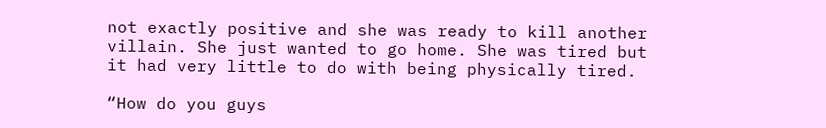not exactly positive and she was ready to kill another villain. She just wanted to go home. She was tired but it had very little to do with being physically tired.

“How do you guys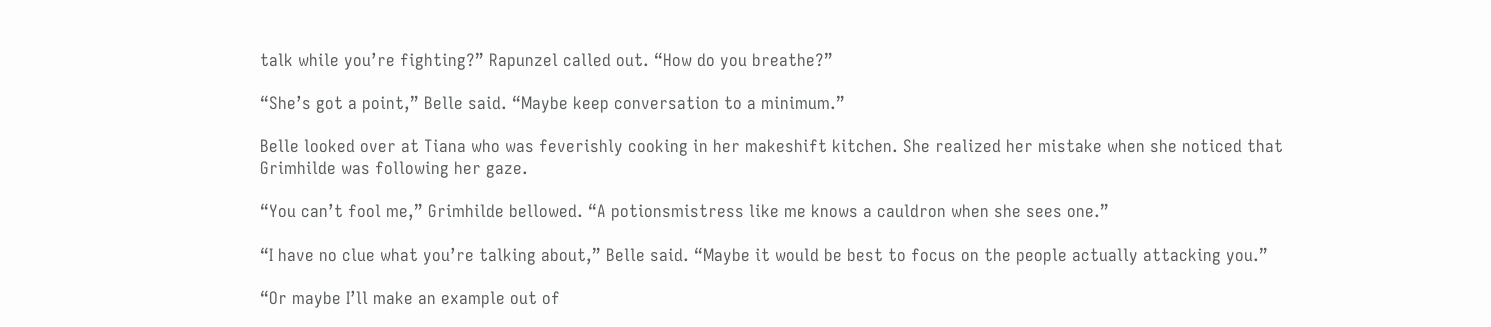talk while you’re fighting?” Rapunzel called out. “How do you breathe?”

“She’s got a point,” Belle said. “Maybe keep conversation to a minimum.”

Belle looked over at Tiana who was feverishly cooking in her makeshift kitchen. She realized her mistake when she noticed that Grimhilde was following her gaze.

“You can’t fool me,” Grimhilde bellowed. “A potionsmistress like me knows a cauldron when she sees one.”

“I have no clue what you’re talking about,” Belle said. “Maybe it would be best to focus on the people actually attacking you.”

“Or maybe I’ll make an example out of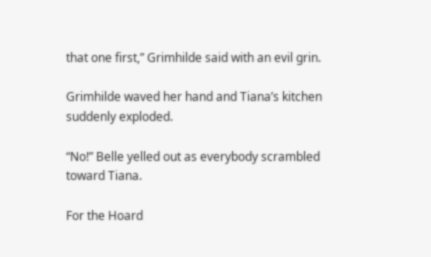that one first,” Grimhilde said with an evil grin.

Grimhilde waved her hand and Tiana’s kitchen suddenly exploded.

“No!” Belle yelled out as everybody scrambled toward Tiana.

For the Hoard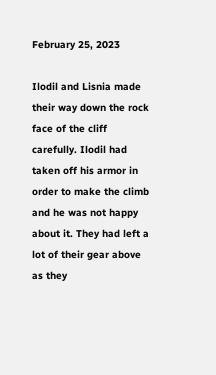February 25, 2023

Ilodil and Lisnia made their way down the rock face of the cliff carefully. Ilodil had taken off his armor in order to make the climb and he was not happy about it. They had left a lot of their gear above as they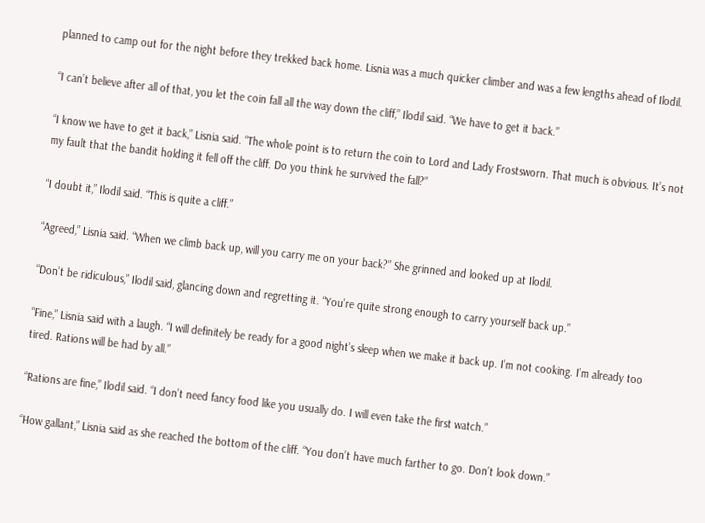planned to camp out for the night before they trekked back home. Lisnia was a much quicker climber and was a few lengths ahead of Ilodil.

“I can’t believe after all of that, you let the coin fall all the way down the cliff,” Ilodil said. “We have to get it back.”

“I know we have to get it back,” Lisnia said. “The whole point is to return the coin to Lord and Lady Frostsworn. That much is obvious. It’s not my fault that the bandit holding it fell off the cliff. Do you think he survived the fall?”

“I doubt it,” Ilodil said. “This is quite a cliff.”

“Agreed,” Lisnia said. “When we climb back up, will you carry me on your back?” She grinned and looked up at Ilodil.

“Don’t be ridiculous,” Ilodil said, glancing down and regretting it. “You’re quite strong enough to carry yourself back up.”

“Fine,” Lisnia said with a laugh. “I will definitely be ready for a good night’s sleep when we make it back up. I’m not cooking. I’m already too tired. Rations will be had by all.”

“Rations are fine,” Ilodil said. “I don’t need fancy food like you usually do. I will even take the first watch.”

“How gallant,” Lisnia said as she reached the bottom of the cliff. “You don’t have much farther to go. Don’t look down.”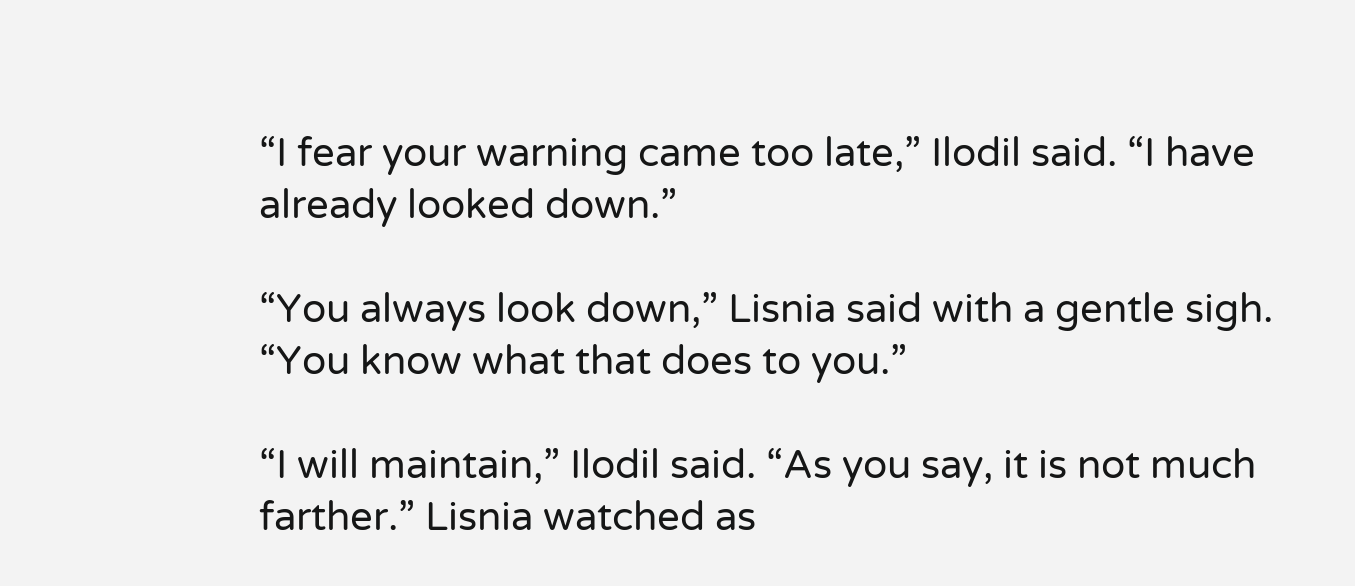“I fear your warning came too late,” Ilodil said. “I have already looked down.”

“You always look down,” Lisnia said with a gentle sigh. “You know what that does to you.”

“I will maintain,” Ilodil said. “As you say, it is not much farther.” Lisnia watched as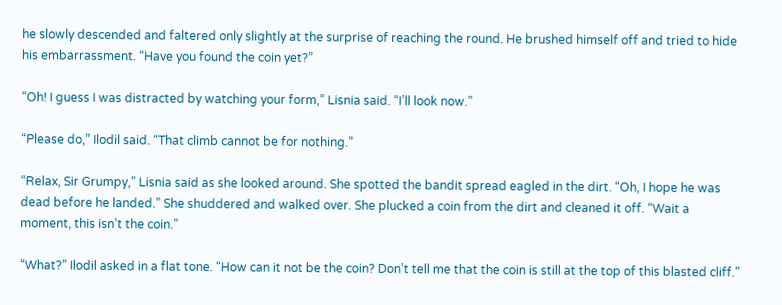he slowly descended and faltered only slightly at the surprise of reaching the round. He brushed himself off and tried to hide his embarrassment. “Have you found the coin yet?”

“Oh! I guess I was distracted by watching your form,” Lisnia said. “I’ll look now.”

“Please do,” Ilodil said. “That climb cannot be for nothing.”

“Relax, Sir Grumpy,” Lisnia said as she looked around. She spotted the bandit spread eagled in the dirt. “Oh, I hope he was dead before he landed.” She shuddered and walked over. She plucked a coin from the dirt and cleaned it off. “Wait a moment, this isn’t the coin.”

“What?” Ilodil asked in a flat tone. “How can it not be the coin? Don’t tell me that the coin is still at the top of this blasted cliff.”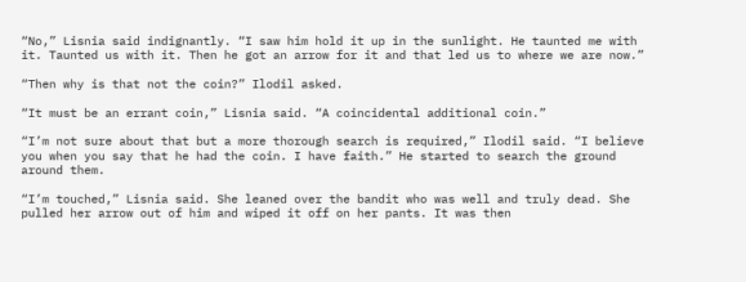“No,” Lisnia said indignantly. “I saw him hold it up in the sunlight. He taunted me with it. Taunted us with it. Then he got an arrow for it and that led us to where we are now.”

“Then why is that not the coin?” Ilodil asked.

“It must be an errant coin,” Lisnia said. “A coincidental additional coin.”

“I’m not sure about that but a more thorough search is required,” Ilodil said. “I believe you when you say that he had the coin. I have faith.” He started to search the ground around them.

“I’m touched,” Lisnia said. She leaned over the bandit who was well and truly dead. She pulled her arrow out of him and wiped it off on her pants. It was then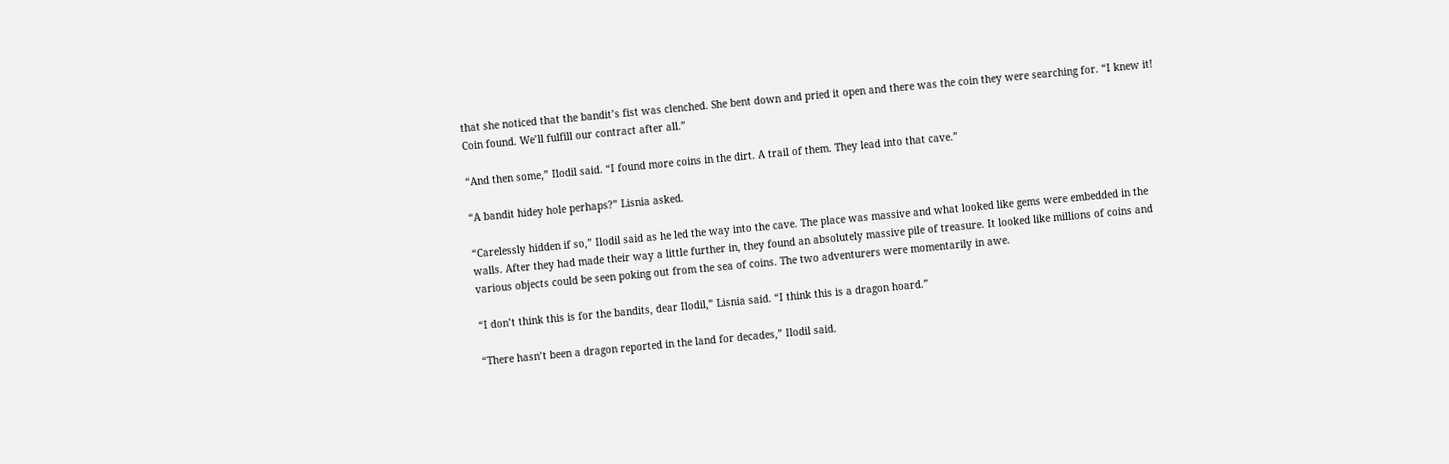that she noticed that the bandit’s fist was clenched. She bent down and pried it open and there was the coin they were searching for. “I knew it! Coin found. We’ll fulfill our contract after all.”

“And then some,” Ilodil said. “I found more coins in the dirt. A trail of them. They lead into that cave.”

“A bandit hidey hole perhaps?” Lisnia asked.

“Carelessly hidden if so,” Ilodil said as he led the way into the cave. The place was massive and what looked like gems were embedded in the walls. After they had made their way a little further in, they found an absolutely massive pile of treasure. It looked like millions of coins and various objects could be seen poking out from the sea of coins. The two adventurers were momentarily in awe.

“I don’t think this is for the bandits, dear Ilodil,” Lisnia said. “I think this is a dragon hoard.”

“There hasn’t been a dragon reported in the land for decades,” Ilodil said.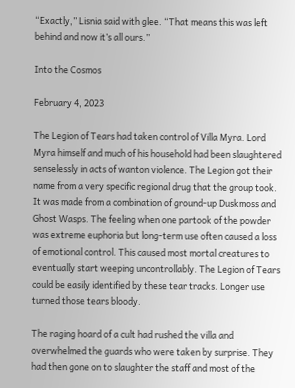“Exactly,” Lisnia said with glee. “That means this was left behind and now it’s all ours.”

Into the Cosmos

February 4, 2023

The Legion of Tears had taken control of Villa Myra. Lord Myra himself and much of his household had been slaughtered senselessly in acts of wanton violence. The Legion got their name from a very specific regional drug that the group took. It was made from a combination of ground-up Duskmoss and Ghost Wasps. The feeling when one partook of the powder was extreme euphoria but long-term use often caused a loss of emotional control. This caused most mortal creatures to eventually start weeping uncontrollably. The Legion of Tears could be easily identified by these tear tracks. Longer use turned those tears bloody.

The raging hoard of a cult had rushed the villa and overwhelmed the guards who were taken by surprise. They had then gone on to slaughter the staff and most of the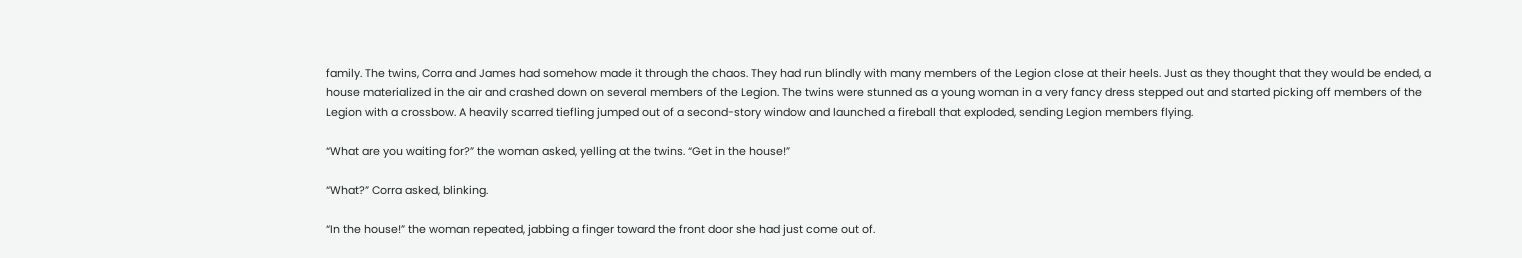family. The twins, Corra and James had somehow made it through the chaos. They had run blindly with many members of the Legion close at their heels. Just as they thought that they would be ended, a house materialized in the air and crashed down on several members of the Legion. The twins were stunned as a young woman in a very fancy dress stepped out and started picking off members of the Legion with a crossbow. A heavily scarred tiefling jumped out of a second-story window and launched a fireball that exploded, sending Legion members flying.

“What are you waiting for?” the woman asked, yelling at the twins. “Get in the house!”

“What?” Corra asked, blinking.

“In the house!” the woman repeated, jabbing a finger toward the front door she had just come out of.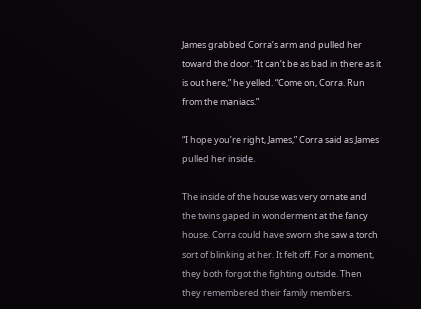James grabbed Corra’s arm and pulled her toward the door. “It can’t be as bad in there as it is out here,” he yelled. “Come on, Corra. Run from the maniacs.”

“I hope you’re right, James,” Corra said as James pulled her inside.

The inside of the house was very ornate and the twins gaped in wonderment at the fancy house. Corra could have sworn she saw a torch sort of blinking at her. It felt off. For a moment, they both forgot the fighting outside. Then they remembered their family members.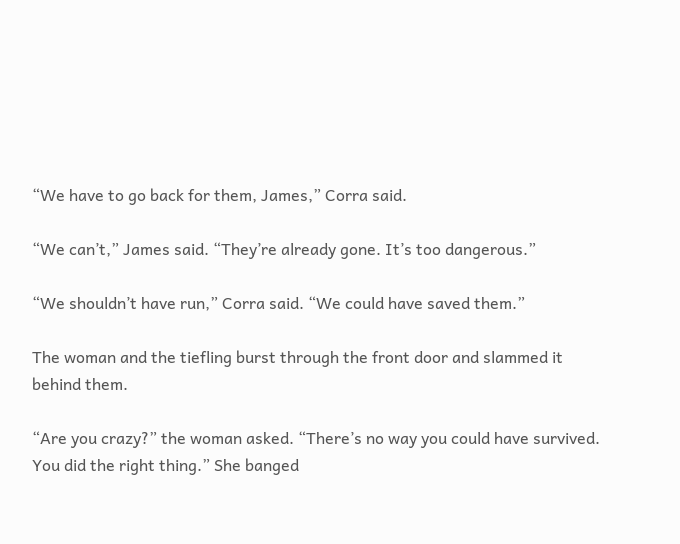“We have to go back for them, James,” Corra said.

“We can’t,” James said. “They’re already gone. It’s too dangerous.”

“We shouldn’t have run,” Corra said. “We could have saved them.”

The woman and the tiefling burst through the front door and slammed it behind them.

“Are you crazy?” the woman asked. “There’s no way you could have survived. You did the right thing.” She banged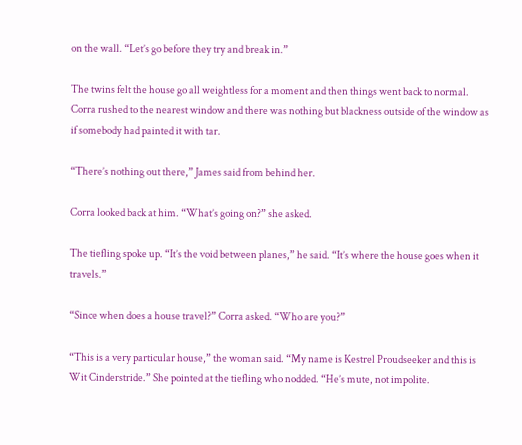on the wall. “Let’s go before they try and break in.”

The twins felt the house go all weightless for a moment and then things went back to normal. Corra rushed to the nearest window and there was nothing but blackness outside of the window as if somebody had painted it with tar.

“There’s nothing out there,” James said from behind her.

Corra looked back at him. “What’s going on?” she asked.

The tiefling spoke up. “It’s the void between planes,” he said. “It’s where the house goes when it travels.”

“Since when does a house travel?” Corra asked. “Who are you?”

“This is a very particular house,” the woman said. “My name is Kestrel Proudseeker and this is Wit Cinderstride.” She pointed at the tiefling who nodded. “He’s mute, not impolite.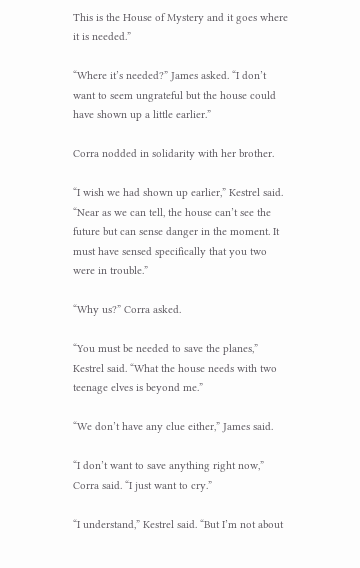This is the House of Mystery and it goes where it is needed.”

“Where it’s needed?” James asked. “I don’t want to seem ungrateful but the house could have shown up a little earlier.”

Corra nodded in solidarity with her brother.

“I wish we had shown up earlier,” Kestrel said. “Near as we can tell, the house can’t see the future but can sense danger in the moment. It must have sensed specifically that you two were in trouble.”

“Why us?” Corra asked.

“You must be needed to save the planes,” Kestrel said. “What the house needs with two teenage elves is beyond me.”

“We don’t have any clue either,” James said.

“I don’t want to save anything right now,” Corra said. “I just want to cry.”

“I understand,” Kestrel said. “But I’m not about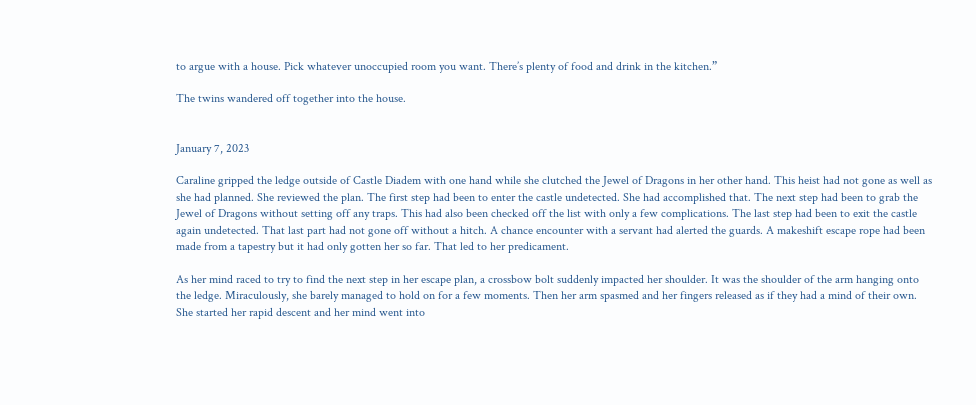to argue with a house. Pick whatever unoccupied room you want. There’s plenty of food and drink in the kitchen.”

The twins wandered off together into the house.


January 7, 2023

Caraline gripped the ledge outside of Castle Diadem with one hand while she clutched the Jewel of Dragons in her other hand. This heist had not gone as well as she had planned. She reviewed the plan. The first step had been to enter the castle undetected. She had accomplished that. The next step had been to grab the Jewel of Dragons without setting off any traps. This had also been checked off the list with only a few complications. The last step had been to exit the castle again undetected. That last part had not gone off without a hitch. A chance encounter with a servant had alerted the guards. A makeshift escape rope had been made from a tapestry but it had only gotten her so far. That led to her predicament.

As her mind raced to try to find the next step in her escape plan, a crossbow bolt suddenly impacted her shoulder. It was the shoulder of the arm hanging onto the ledge. Miraculously, she barely managed to hold on for a few moments. Then her arm spasmed and her fingers released as if they had a mind of their own. She started her rapid descent and her mind went into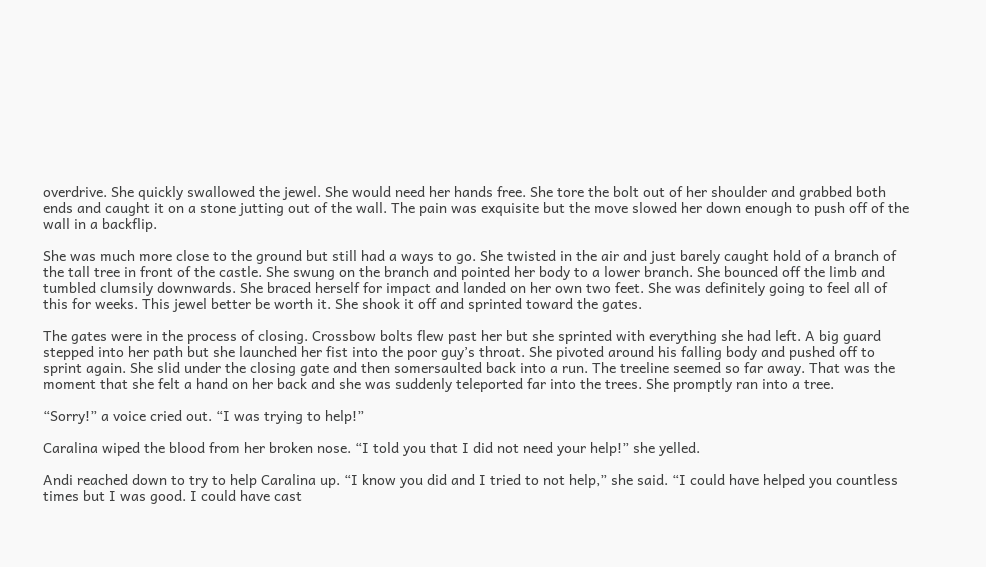overdrive. She quickly swallowed the jewel. She would need her hands free. She tore the bolt out of her shoulder and grabbed both ends and caught it on a stone jutting out of the wall. The pain was exquisite but the move slowed her down enough to push off of the wall in a backflip.

She was much more close to the ground but still had a ways to go. She twisted in the air and just barely caught hold of a branch of the tall tree in front of the castle. She swung on the branch and pointed her body to a lower branch. She bounced off the limb and tumbled clumsily downwards. She braced herself for impact and landed on her own two feet. She was definitely going to feel all of this for weeks. This jewel better be worth it. She shook it off and sprinted toward the gates.

The gates were in the process of closing. Crossbow bolts flew past her but she sprinted with everything she had left. A big guard stepped into her path but she launched her fist into the poor guy’s throat. She pivoted around his falling body and pushed off to sprint again. She slid under the closing gate and then somersaulted back into a run. The treeline seemed so far away. That was the moment that she felt a hand on her back and she was suddenly teleported far into the trees. She promptly ran into a tree.

“Sorry!” a voice cried out. “I was trying to help!”

Caralina wiped the blood from her broken nose. “I told you that I did not need your help!” she yelled.

Andi reached down to try to help Caralina up. “I know you did and I tried to not help,” she said. “I could have helped you countless times but I was good. I could have cast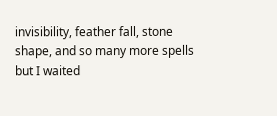invisibility, feather fall, stone shape, and so many more spells but I waited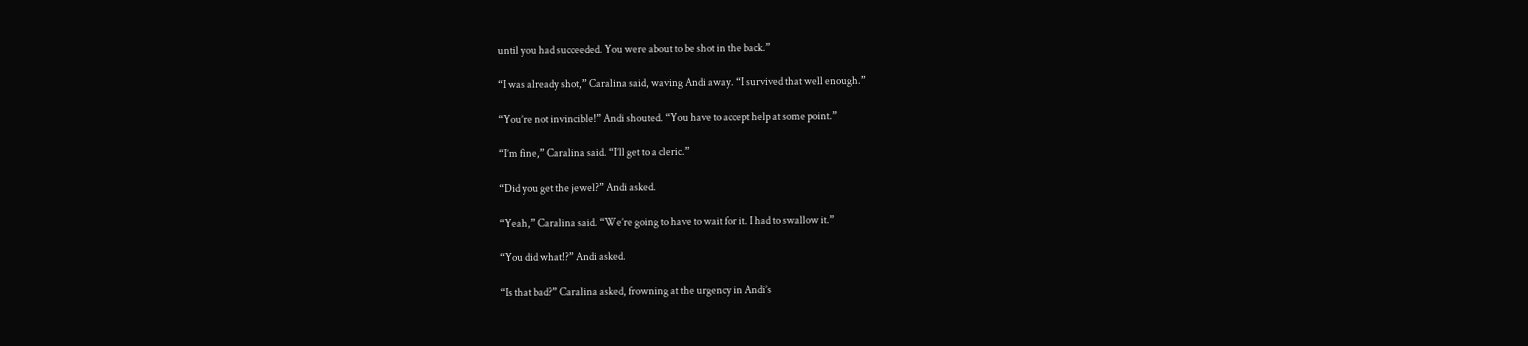until you had succeeded. You were about to be shot in the back.”

“I was already shot,” Caralina said, waving Andi away. “I survived that well enough.”

“You’re not invincible!” Andi shouted. “You have to accept help at some point.”

“I’m fine,” Caralina said. “I’ll get to a cleric.”

“Did you get the jewel?” Andi asked.

“Yeah,” Caralina said. “We’re going to have to wait for it. I had to swallow it.”

“You did what!?” Andi asked.

“Is that bad?” Caralina asked, frowning at the urgency in Andi’s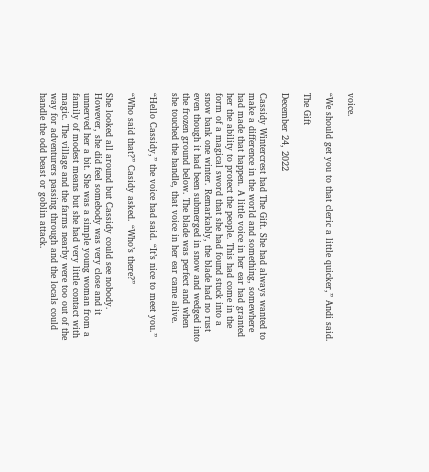voice.

“We should get you to that cleric a little quicker,” Andi said.

The Gift

December 24, 2022

Cassidy Wintercrest had The Gift. She had always wanted to make a difference in the world and something, somewhere had made that happen. A little voice in her ear had granted her the ability to protect the people. This had come in the form of a magical sword that she had found stuck into a snow bank one winter. Remarkably, the blade had no rust even though it had been submerged in snow and wedged into the frozen ground below. The blade was perfect and when she touched the handle, that voice in her ear came alive.

“Hello Cassidy,” the voice had said. “It’s nice to meet you.”

“Who said that?” Casidy asked. “Who’s there?”

She looked all around but Cassidy could see nobody. However, she did feel somebody was very close and it unnerved her a bit. She was a simple young woman from a family of modest means but she had very little contact with magic. The village and the farms nearby were too out of the way for adventurers passing through and the locals could handle the odd beast or goblin attack.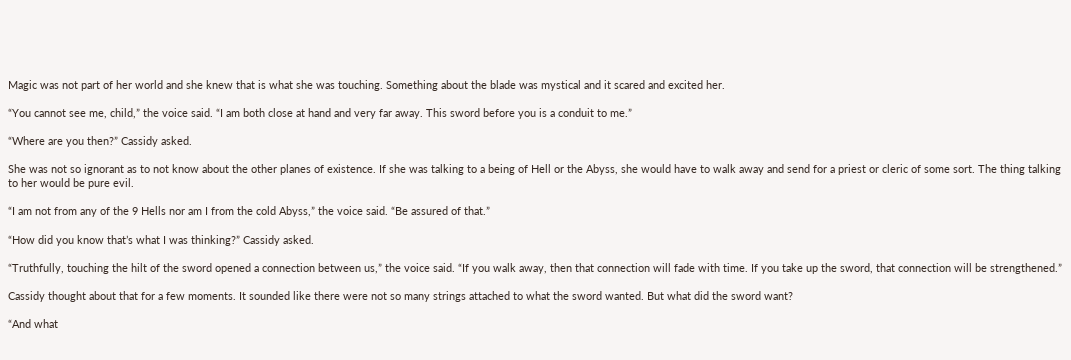Magic was not part of her world and she knew that is what she was touching. Something about the blade was mystical and it scared and excited her.

“You cannot see me, child,” the voice said. “I am both close at hand and very far away. This sword before you is a conduit to me.”

“Where are you then?” Cassidy asked.

She was not so ignorant as to not know about the other planes of existence. If she was talking to a being of Hell or the Abyss, she would have to walk away and send for a priest or cleric of some sort. The thing talking to her would be pure evil.

“I am not from any of the 9 Hells nor am I from the cold Abyss,” the voice said. “Be assured of that.”

“How did you know that’s what I was thinking?” Cassidy asked.

“Truthfully, touching the hilt of the sword opened a connection between us,” the voice said. “If you walk away, then that connection will fade with time. If you take up the sword, that connection will be strengthened.”

Cassidy thought about that for a few moments. It sounded like there were not so many strings attached to what the sword wanted. But what did the sword want?

“And what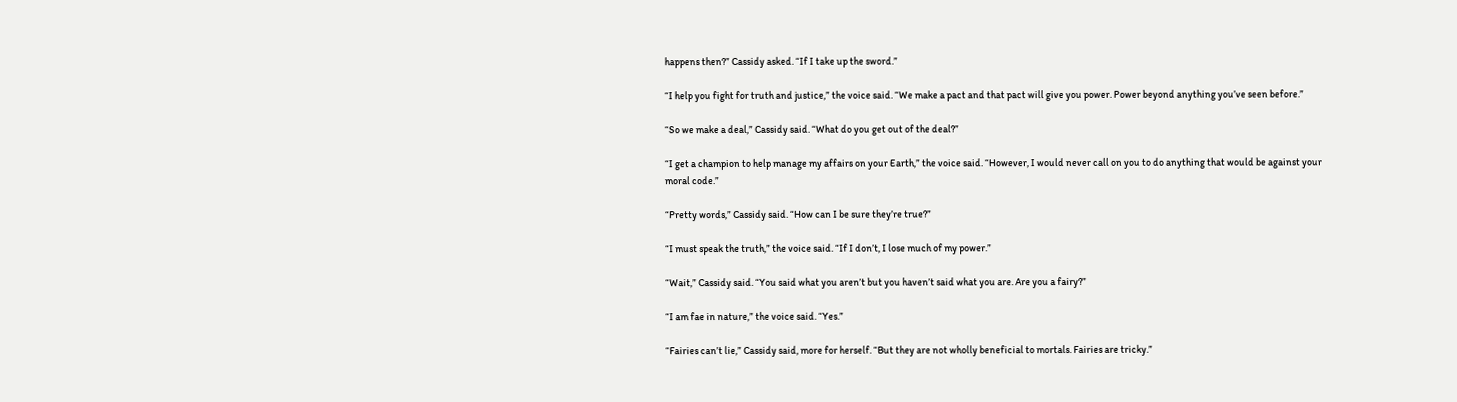happens then?” Cassidy asked. “If I take up the sword.”

“I help you fight for truth and justice,” the voice said. “We make a pact and that pact will give you power. Power beyond anything you’ve seen before.”

“So we make a deal,” Cassidy said. “What do you get out of the deal?”

“I get a champion to help manage my affairs on your Earth,” the voice said. “However, I would never call on you to do anything that would be against your moral code.”

“Pretty words,” Cassidy said. “How can I be sure they’re true?”

“I must speak the truth,” the voice said. “If I don’t, I lose much of my power.”

“Wait,” Cassidy said. “You said what you aren’t but you haven’t said what you are. Are you a fairy?”

“I am fae in nature,” the voice said. “Yes.”

“Fairies can’t lie,” Cassidy said, more for herself. “But they are not wholly beneficial to mortals. Fairies are tricky.”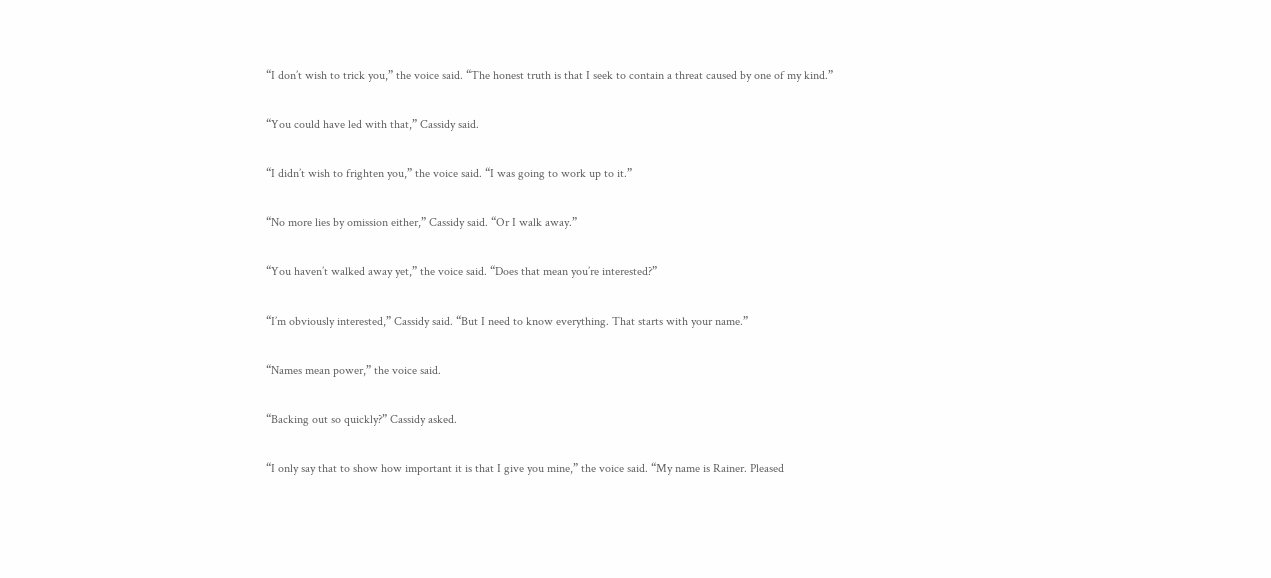“I don’t wish to trick you,” the voice said. “The honest truth is that I seek to contain a threat caused by one of my kind.”

“You could have led with that,” Cassidy said.

“I didn’t wish to frighten you,” the voice said. “I was going to work up to it.”

“No more lies by omission either,” Cassidy said. “Or I walk away.”

“You haven’t walked away yet,” the voice said. “Does that mean you’re interested?”

“I’m obviously interested,” Cassidy said. “But I need to know everything. That starts with your name.”

“Names mean power,” the voice said.

“Backing out so quickly?” Cassidy asked.

“I only say that to show how important it is that I give you mine,” the voice said. “My name is Rainer. Pleased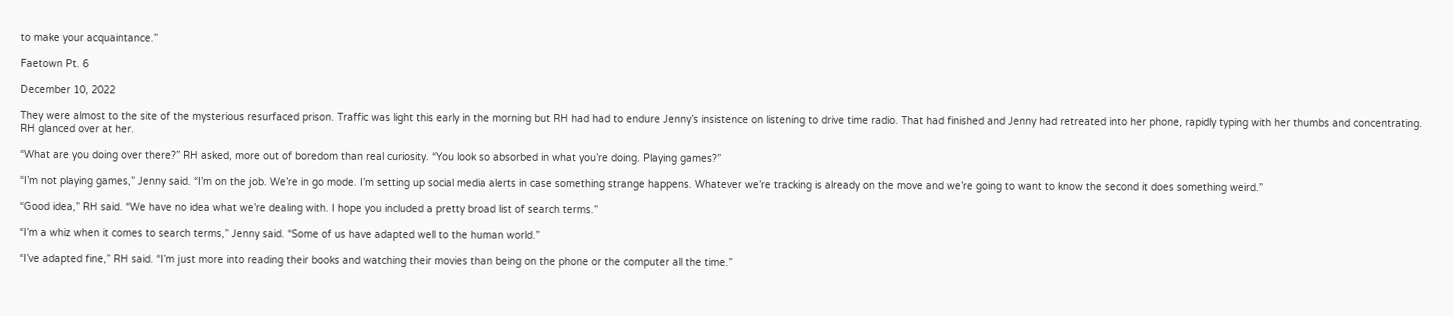to make your acquaintance.”

Faetown Pt. 6

December 10, 2022

They were almost to the site of the mysterious resurfaced prison. Traffic was light this early in the morning but RH had had to endure Jenny’s insistence on listening to drive time radio. That had finished and Jenny had retreated into her phone, rapidly typing with her thumbs and concentrating. RH glanced over at her.

“What are you doing over there?” RH asked, more out of boredom than real curiosity. “You look so absorbed in what you’re doing. Playing games?”

“I’m not playing games,” Jenny said. “I’m on the job. We’re in go mode. I’m setting up social media alerts in case something strange happens. Whatever we’re tracking is already on the move and we’re going to want to know the second it does something weird.”

“Good idea,” RH said. “We have no idea what we’re dealing with. I hope you included a pretty broad list of search terms.”

“I’m a whiz when it comes to search terms,” Jenny said. “Some of us have adapted well to the human world.”

“I’ve adapted fine,” RH said. “I’m just more into reading their books and watching their movies than being on the phone or the computer all the time.”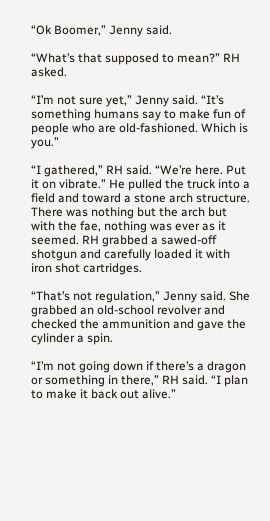“Ok Boomer,” Jenny said.

“What’s that supposed to mean?” RH asked.

“I’m not sure yet,” Jenny said. “It’s something humans say to make fun of people who are old-fashioned. Which is you.”

“I gathered,” RH said. “We’re here. Put it on vibrate.” He pulled the truck into a field and toward a stone arch structure. There was nothing but the arch but with the fae, nothing was ever as it seemed. RH grabbed a sawed-off shotgun and carefully loaded it with iron shot cartridges.

“That’s not regulation,” Jenny said. She grabbed an old-school revolver and checked the ammunition and gave the cylinder a spin.

“I’m not going down if there’s a dragon or something in there,” RH said. “I plan to make it back out alive.”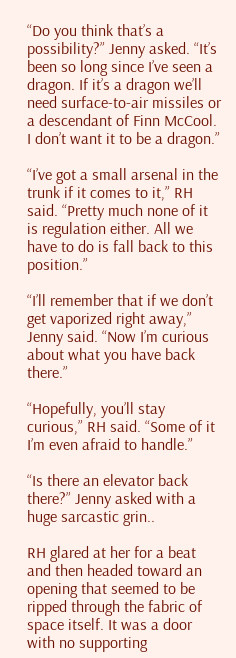“Do you think that’s a possibility?” Jenny asked. “It’s been so long since I’ve seen a dragon. If it’s a dragon we’ll need surface-to-air missiles or a descendant of Finn McCool. I don’t want it to be a dragon.”

“I’ve got a small arsenal in the trunk if it comes to it,” RH said. “Pretty much none of it is regulation either. All we have to do is fall back to this position.”

“I’ll remember that if we don’t get vaporized right away,” Jenny said. “Now I’m curious about what you have back there.”

“Hopefully, you’ll stay curious,” RH said. “Some of it I’m even afraid to handle.”

“Is there an elevator back there?” Jenny asked with a huge sarcastic grin..

RH glared at her for a beat and then headed toward an opening that seemed to be ripped through the fabric of space itself. It was a door with no supporting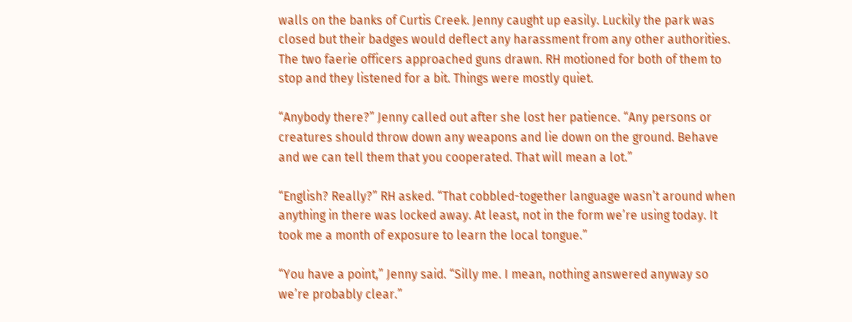walls on the banks of Curtis Creek. Jenny caught up easily. Luckily the park was closed but their badges would deflect any harassment from any other authorities. The two faerie officers approached guns drawn. RH motioned for both of them to stop and they listened for a bit. Things were mostly quiet.

“Anybody there?” Jenny called out after she lost her patience. “Any persons or creatures should throw down any weapons and lie down on the ground. Behave and we can tell them that you cooperated. That will mean a lot.”

“English? Really?” RH asked. “That cobbled-together language wasn’t around when anything in there was locked away. At least, not in the form we’re using today. It took me a month of exposure to learn the local tongue.”

“You have a point,” Jenny said. “Silly me. I mean, nothing answered anyway so we’re probably clear.”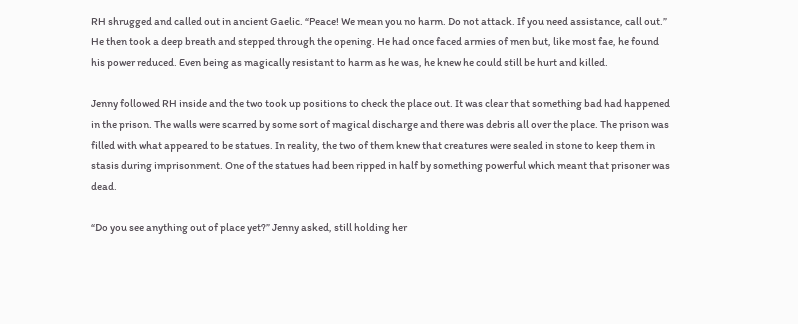RH shrugged and called out in ancient Gaelic. “Peace! We mean you no harm. Do not attack. If you need assistance, call out.” He then took a deep breath and stepped through the opening. He had once faced armies of men but, like most fae, he found his power reduced. Even being as magically resistant to harm as he was, he knew he could still be hurt and killed.

Jenny followed RH inside and the two took up positions to check the place out. It was clear that something bad had happened in the prison. The walls were scarred by some sort of magical discharge and there was debris all over the place. The prison was filled with what appeared to be statues. In reality, the two of them knew that creatures were sealed in stone to keep them in stasis during imprisonment. One of the statues had been ripped in half by something powerful which meant that prisoner was dead.

“Do you see anything out of place yet?” Jenny asked, still holding her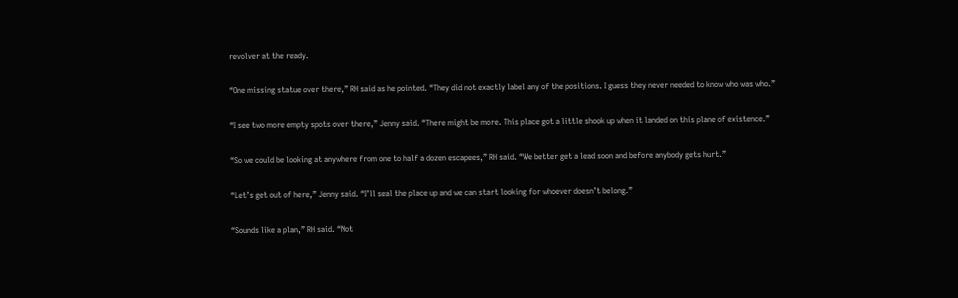revolver at the ready.

“One missing statue over there,” RH said as he pointed. “They did not exactly label any of the positions. I guess they never needed to know who was who.”

“I see two more empty spots over there,” Jenny said. “There might be more. This place got a little shook up when it landed on this plane of existence.”

“So we could be looking at anywhere from one to half a dozen escapees,” RH said. “We better get a lead soon and before anybody gets hurt.”

“Let’s get out of here,” Jenny said. “I’ll seal the place up and we can start looking for whoever doesn’t belong.”

“Sounds like a plan,” RH said. “Not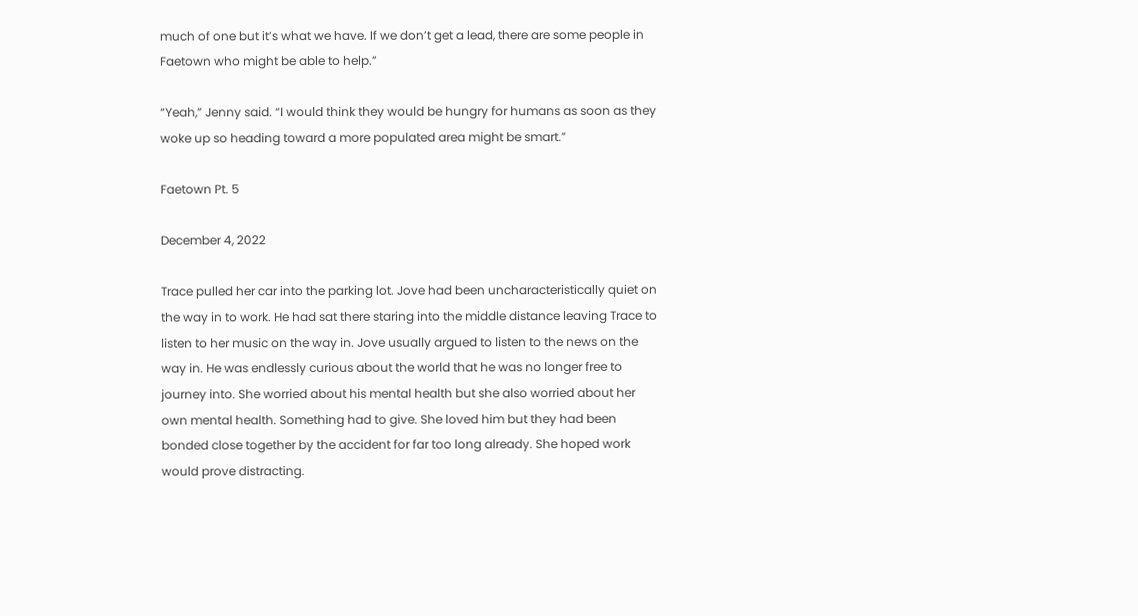much of one but it’s what we have. If we don’t get a lead, there are some people in Faetown who might be able to help.”

“Yeah,” Jenny said. “I would think they would be hungry for humans as soon as they woke up so heading toward a more populated area might be smart.”

Faetown Pt. 5

December 4, 2022

Trace pulled her car into the parking lot. Jove had been uncharacteristically quiet on the way in to work. He had sat there staring into the middle distance leaving Trace to listen to her music on the way in. Jove usually argued to listen to the news on the way in. He was endlessly curious about the world that he was no longer free to journey into. She worried about his mental health but she also worried about her own mental health. Something had to give. She loved him but they had been bonded close together by the accident for far too long already. She hoped work would prove distracting.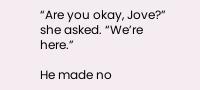“Are you okay, Jove?” she asked. “We’re here.”

He made no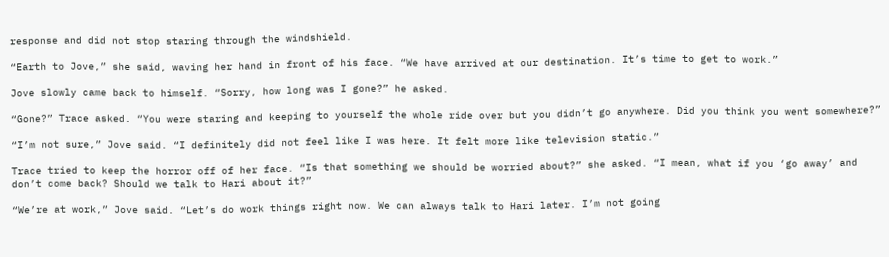response and did not stop staring through the windshield.

“Earth to Jove,” she said, waving her hand in front of his face. “We have arrived at our destination. It’s time to get to work.”

Jove slowly came back to himself. “Sorry, how long was I gone?” he asked.

“Gone?” Trace asked. “You were staring and keeping to yourself the whole ride over but you didn’t go anywhere. Did you think you went somewhere?”

“I’m not sure,” Jove said. “I definitely did not feel like I was here. It felt more like television static.”

Trace tried to keep the horror off of her face. “Is that something we should be worried about?” she asked. “I mean, what if you ‘go away’ and don’t come back? Should we talk to Hari about it?”

“We’re at work,” Jove said. “Let’s do work things right now. We can always talk to Hari later. I’m not going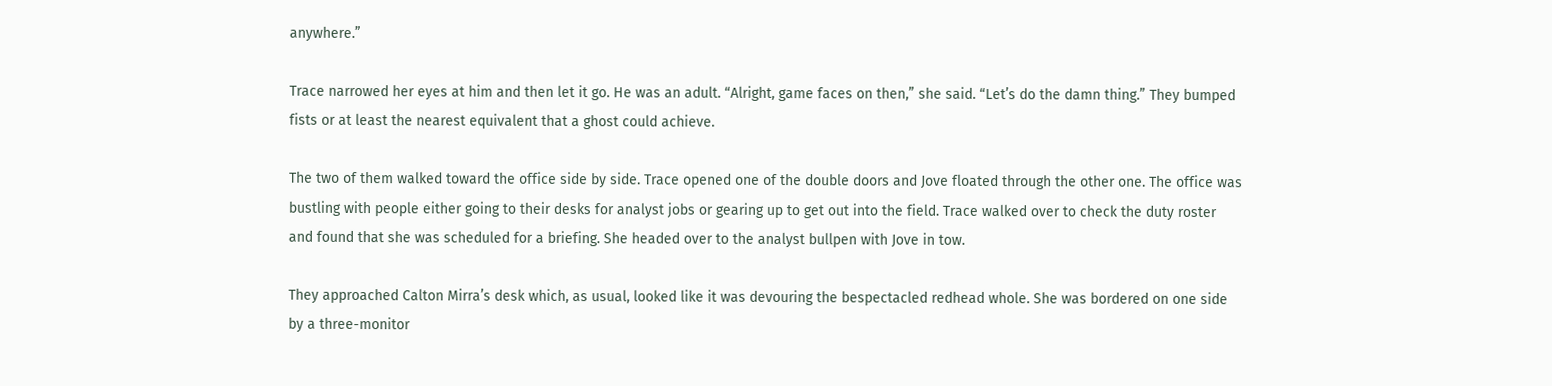anywhere.”

Trace narrowed her eyes at him and then let it go. He was an adult. “Alright, game faces on then,” she said. “Let’s do the damn thing.” They bumped fists or at least the nearest equivalent that a ghost could achieve.

The two of them walked toward the office side by side. Trace opened one of the double doors and Jove floated through the other one. The office was bustling with people either going to their desks for analyst jobs or gearing up to get out into the field. Trace walked over to check the duty roster and found that she was scheduled for a briefing. She headed over to the analyst bullpen with Jove in tow.

They approached Calton Mirra’s desk which, as usual, looked like it was devouring the bespectacled redhead whole. She was bordered on one side by a three-monitor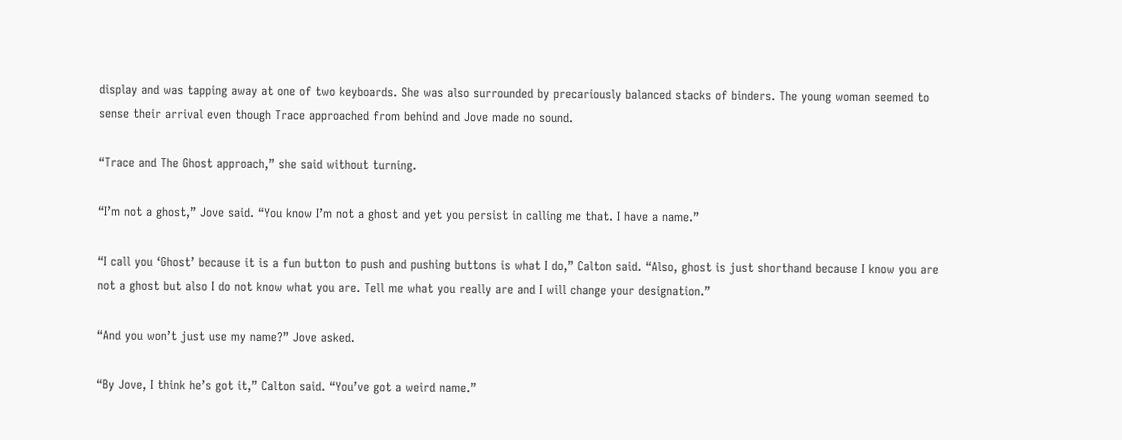display and was tapping away at one of two keyboards. She was also surrounded by precariously balanced stacks of binders. The young woman seemed to sense their arrival even though Trace approached from behind and Jove made no sound.

“Trace and The Ghost approach,” she said without turning.

“I’m not a ghost,” Jove said. “You know I’m not a ghost and yet you persist in calling me that. I have a name.”

“I call you ‘Ghost’ because it is a fun button to push and pushing buttons is what I do,” Calton said. “Also, ghost is just shorthand because I know you are not a ghost but also I do not know what you are. Tell me what you really are and I will change your designation.”

“And you won’t just use my name?” Jove asked.

“By Jove, I think he’s got it,” Calton said. “You’ve got a weird name.”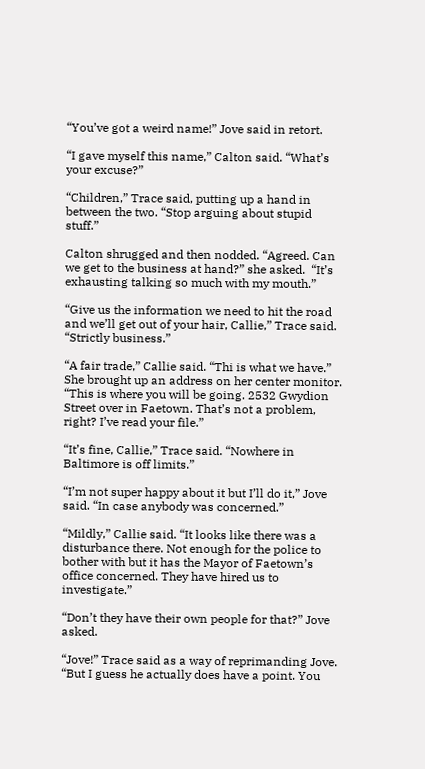“You’ve got a weird name!” Jove said in retort.

“I gave myself this name,” Calton said. “What’s your excuse?”

“Children,” Trace said, putting up a hand in between the two. “Stop arguing about stupid stuff.”

Calton shrugged and then nodded. “Agreed. Can we get to the business at hand?” she asked.  “It’s exhausting talking so much with my mouth.”

“Give us the information we need to hit the road and we’ll get out of your hair, Callie,” Trace said. “Strictly business.”

“A fair trade,” Callie said. “Thi is what we have.” She brought up an address on her center monitor. “This is where you will be going. 2532 Gwydion Street over in Faetown. That’s not a problem, right? I’ve read your file.”

“It’s fine, Callie,” Trace said. “Nowhere in Baltimore is off limits.”

“I’m not super happy about it but I’ll do it,” Jove said. “In case anybody was concerned.”

“Mildly,” Callie said. “It looks like there was a disturbance there. Not enough for the police to bother with but it has the Mayor of Faetown’s office concerned. They have hired us to investigate.”

“Don’t they have their own people for that?” Jove asked.

“Jove!” Trace said as a way of reprimanding Jove. “But I guess he actually does have a point. You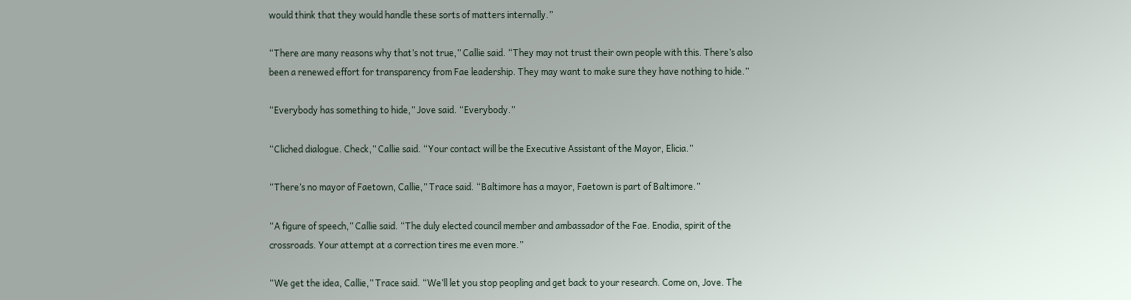would think that they would handle these sorts of matters internally.”

“There are many reasons why that’s not true,” Callie said. “They may not trust their own people with this. There’s also been a renewed effort for transparency from Fae leadership. They may want to make sure they have nothing to hide.”

“Everybody has something to hide,” Jove said. “Everybody.”

“Cliched dialogue. Check,” Callie said. “Your contact will be the Executive Assistant of the Mayor, Elicia.”

“There’s no mayor of Faetown, Callie,” Trace said. “Baltimore has a mayor, Faetown is part of Baltimore.”

“A figure of speech,” Callie said. “The duly elected council member and ambassador of the Fae. Enodia, spirit of the crossroads. Your attempt at a correction tires me even more.”

“We get the idea, Callie,” Trace said. “We’ll let you stop peopling and get back to your research. Come on, Jove. The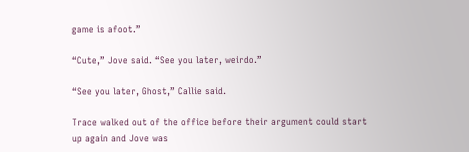game is afoot.”

“Cute,” Jove said. “See you later, weirdo.”

“See you later, Ghost,” Callie said.

Trace walked out of the office before their argument could start up again and Jove was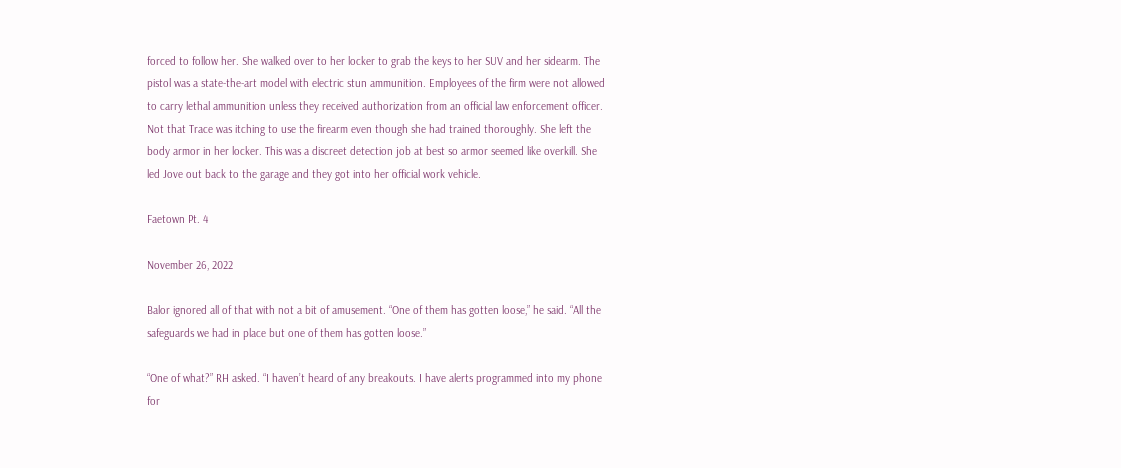forced to follow her. She walked over to her locker to grab the keys to her SUV and her sidearm. The pistol was a state-the-art model with electric stun ammunition. Employees of the firm were not allowed to carry lethal ammunition unless they received authorization from an official law enforcement officer. Not that Trace was itching to use the firearm even though she had trained thoroughly. She left the body armor in her locker. This was a discreet detection job at best so armor seemed like overkill. She led Jove out back to the garage and they got into her official work vehicle.

Faetown Pt. 4

November 26, 2022

Balor ignored all of that with not a bit of amusement. “One of them has gotten loose,” he said. “All the safeguards we had in place but one of them has gotten loose.”

“One of what?” RH asked. “I haven’t heard of any breakouts. I have alerts programmed into my phone for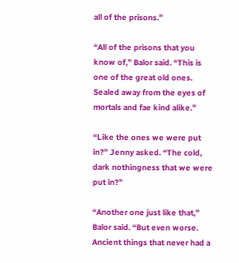all of the prisons.”

“All of the prisons that you know of,” Balor said. “This is one of the great old ones. Sealed away from the eyes of mortals and fae kind alike.”

“Like the ones we were put in?” Jenny asked. “The cold, dark nothingness that we were put in?”

“Another one just like that,” Balor said. “But even worse. Ancient things that never had a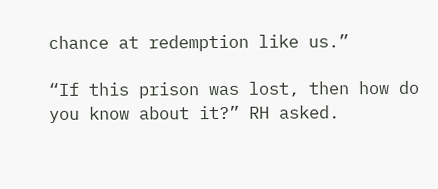chance at redemption like us.”

“If this prison was lost, then how do you know about it?” RH asked.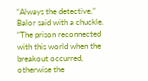“Always the detective,” Balor said with a chuckle. “The prison reconnected with this world when the breakout occurred, otherwise the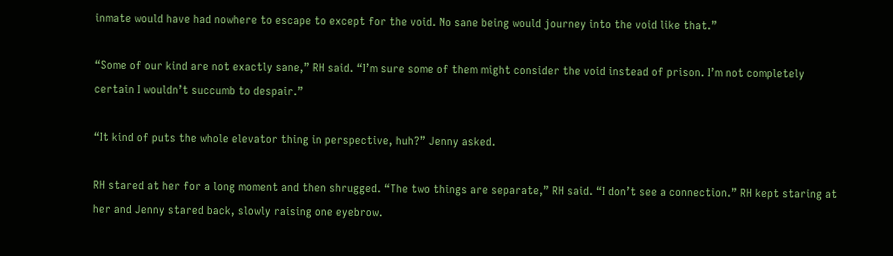inmate would have had nowhere to escape to except for the void. No sane being would journey into the void like that.”

“Some of our kind are not exactly sane,” RH said. “I’m sure some of them might consider the void instead of prison. I’m not completely certain I wouldn’t succumb to despair.”

“It kind of puts the whole elevator thing in perspective, huh?” Jenny asked.

RH stared at her for a long moment and then shrugged. “The two things are separate,” RH said. “I don’t see a connection.” RH kept staring at her and Jenny stared back, slowly raising one eyebrow.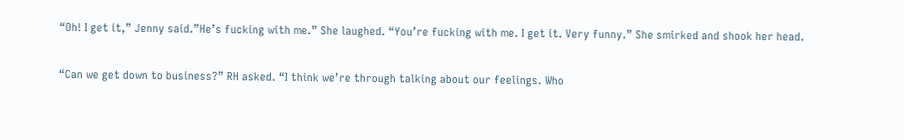“Oh! I get it,” Jenny said.”He’s fucking with me.” She laughed. “You’re fucking with me. I get it. Very funny.” She smirked and shook her head.

“Can we get down to business?” RH asked. “I think we’re through talking about our feelings. Who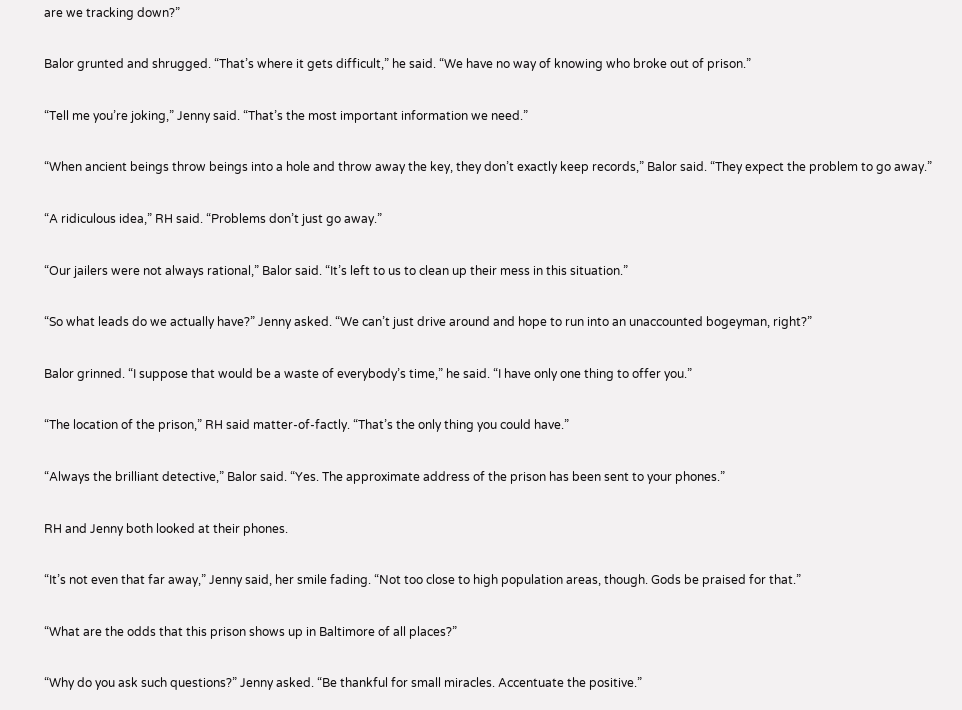are we tracking down?”

Balor grunted and shrugged. “That’s where it gets difficult,” he said. “We have no way of knowing who broke out of prison.”

“Tell me you’re joking,” Jenny said. “That’s the most important information we need.”

“When ancient beings throw beings into a hole and throw away the key, they don’t exactly keep records,” Balor said. “They expect the problem to go away.”

“A ridiculous idea,” RH said. “Problems don’t just go away.”

“Our jailers were not always rational,” Balor said. “It’s left to us to clean up their mess in this situation.”

“So what leads do we actually have?” Jenny asked. “We can’t just drive around and hope to run into an unaccounted bogeyman, right?”

Balor grinned. “I suppose that would be a waste of everybody’s time,” he said. “I have only one thing to offer you.”

“The location of the prison,” RH said matter-of-factly. “That’s the only thing you could have.”

“Always the brilliant detective,” Balor said. “Yes. The approximate address of the prison has been sent to your phones.”

RH and Jenny both looked at their phones.

“It’s not even that far away,” Jenny said, her smile fading. “Not too close to high population areas, though. Gods be praised for that.”

“What are the odds that this prison shows up in Baltimore of all places?”

“Why do you ask such questions?” Jenny asked. “Be thankful for small miracles. Accentuate the positive.”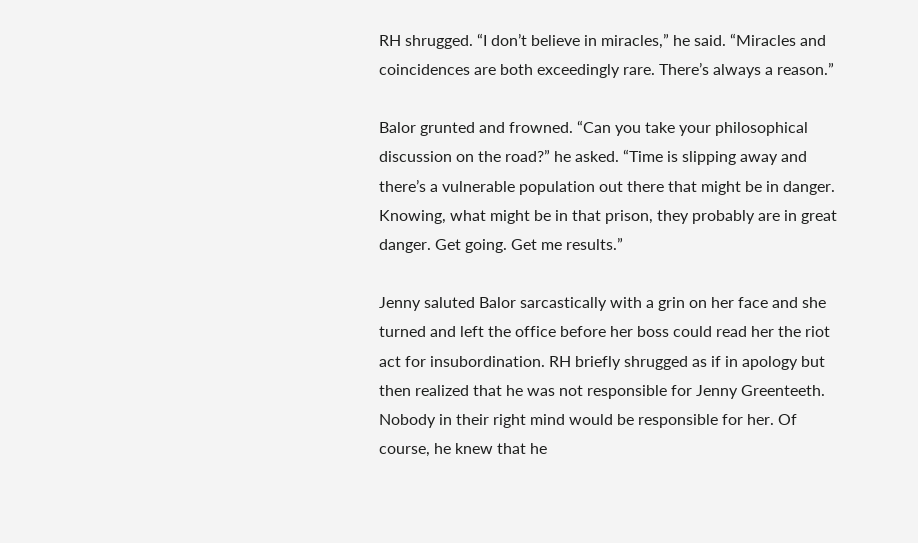RH shrugged. “I don’t believe in miracles,” he said. “Miracles and coincidences are both exceedingly rare. There’s always a reason.”

Balor grunted and frowned. “Can you take your philosophical discussion on the road?” he asked. “Time is slipping away and there’s a vulnerable population out there that might be in danger. Knowing, what might be in that prison, they probably are in great danger. Get going. Get me results.”

Jenny saluted Balor sarcastically with a grin on her face and she turned and left the office before her boss could read her the riot act for insubordination. RH briefly shrugged as if in apology but then realized that he was not responsible for Jenny Greenteeth. Nobody in their right mind would be responsible for her. Of course, he knew that he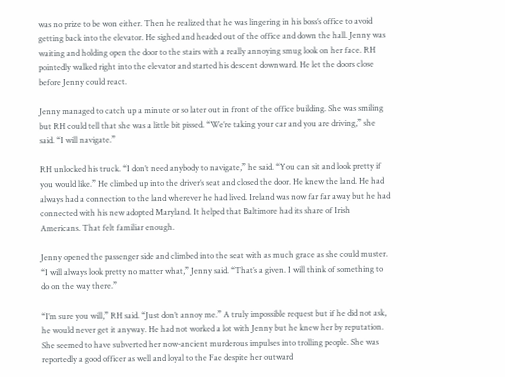was no prize to be won either. Then he realized that he was lingering in his boss’s office to avoid getting back into the elevator. He sighed and headed out of the office and down the hall. Jenny was waiting and holding open the door to the stairs with a really annoying smug look on her face. RH pointedly walked right into the elevator and started his descent downward. He let the doors close before Jenny could react.

Jenny managed to catch up a minute or so later out in front of the office building. She was smiling but RH could tell that she was a little bit pissed. “We’re taking your car and you are driving,” she said. “I will navigate.”

RH unlocked his truck. “I don’t need anybody to navigate,” he said. “You can sit and look pretty if you would like.” He climbed up into the driver’s seat and closed the door. He knew the land. He had always had a connection to the land wherever he had lived. Ireland was now far far away but he had connected with his new adopted Maryland. It helped that Baltimore had its share of Irish Americans. That felt familiar enough.

Jenny opened the passenger side and climbed into the seat with as much grace as she could muster. “I will always look pretty no matter what,” Jenny said. “That’s a given. I will think of something to do on the way there.”

“I’m sure you will,” RH said. “Just don’t annoy me.” A truly impossible request but if he did not ask, he would never get it anyway. He had not worked a lot with Jenny but he knew her by reputation. She seemed to have subverted her now-ancient murderous impulses into trolling people. She was reportedly a good officer as well and loyal to the Fae despite her outward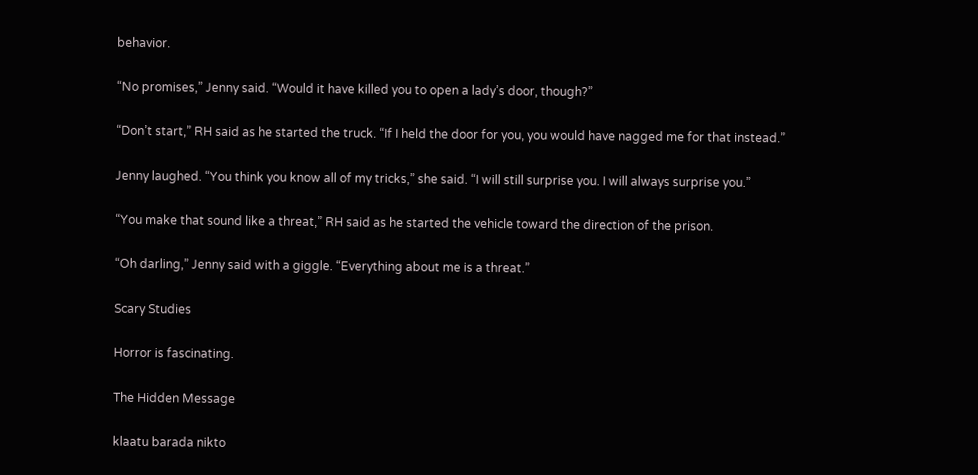behavior.

“No promises,” Jenny said. “Would it have killed you to open a lady’s door, though?”

“Don’t start,” RH said as he started the truck. “If I held the door for you, you would have nagged me for that instead.”

Jenny laughed. “You think you know all of my tricks,” she said. “I will still surprise you. I will always surprise you.”

“You make that sound like a threat,” RH said as he started the vehicle toward the direction of the prison.

“Oh darling,” Jenny said with a giggle. “Everything about me is a threat.”

Scary Studies

Horror is fascinating.

The Hidden Message

klaatu barada nikto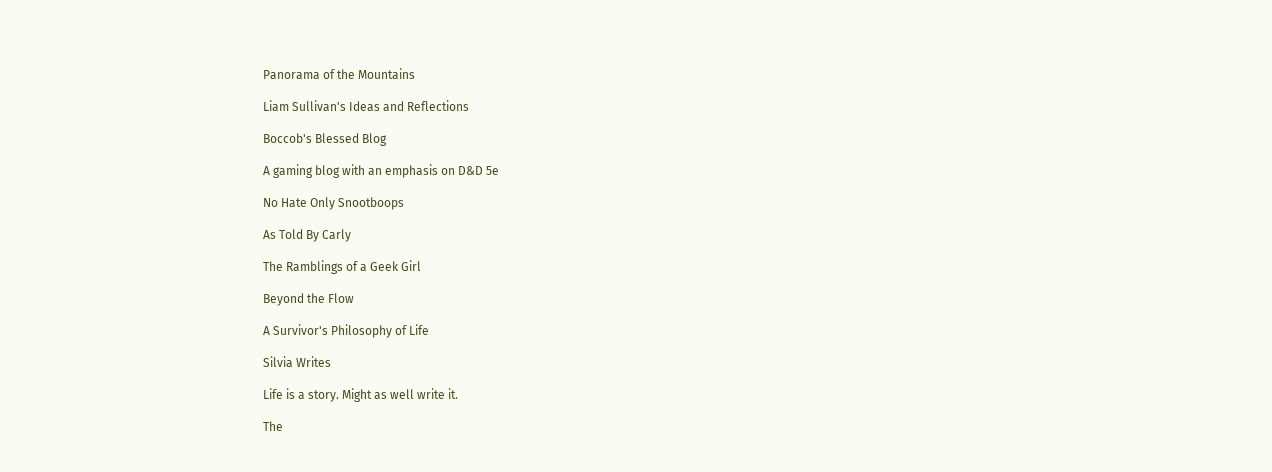Panorama of the Mountains

Liam Sullivan's Ideas and Reflections

Boccob's Blessed Blog

A gaming blog with an emphasis on D&D 5e

No Hate Only Snootboops

As Told By Carly

The Ramblings of a Geek Girl

Beyond the Flow

A Survivor's Philosophy of Life

Silvia Writes

Life is a story. Might as well write it.

The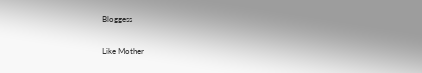Bloggess

Like Mother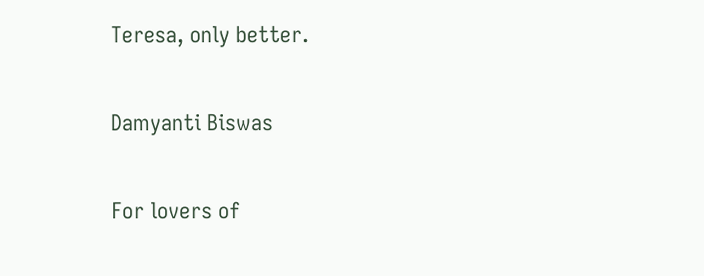Teresa, only better.

Damyanti Biswas

For lovers of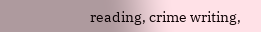reading, crime writing,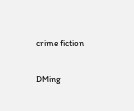crime fiction

DMing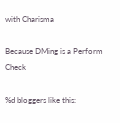with Charisma

Because DMing is a Perform Check

%d bloggers like this: